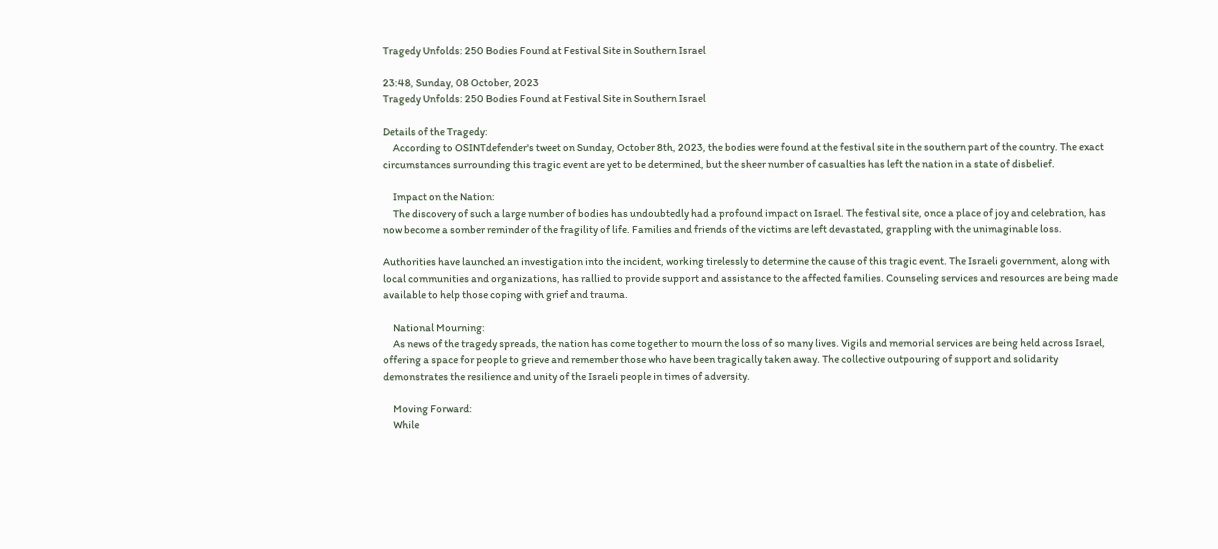Tragedy Unfolds: 250 Bodies Found at Festival Site in Southern Israel

23:48, Sunday, 08 October, 2023
Tragedy Unfolds: 250 Bodies Found at Festival Site in Southern Israel

Details of the Tragedy:
     According to OSINTdefender's tweet on Sunday, October 8th, 2023, the bodies were found at the festival site in the southern part of the country. The exact circumstances surrounding this tragic event are yet to be determined, but the sheer number of casualties has left the nation in a state of disbelief.

     Impact on the Nation:
     The discovery of such a large number of bodies has undoubtedly had a profound impact on Israel. The festival site, once a place of joy and celebration, has now become a somber reminder of the fragility of life. Families and friends of the victims are left devastated, grappling with the unimaginable loss.

Authorities have launched an investigation into the incident, working tirelessly to determine the cause of this tragic event. The Israeli government, along with local communities and organizations, has rallied to provide support and assistance to the affected families. Counseling services and resources are being made available to help those coping with grief and trauma.

     National Mourning:
     As news of the tragedy spreads, the nation has come together to mourn the loss of so many lives. Vigils and memorial services are being held across Israel, offering a space for people to grieve and remember those who have been tragically taken away. The collective outpouring of support and solidarity demonstrates the resilience and unity of the Israeli people in times of adversity.

     Moving Forward:
     While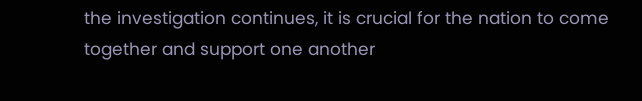the investigation continues, it is crucial for the nation to come together and support one another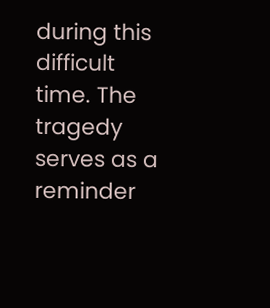during this difficult time. The tragedy serves as a reminder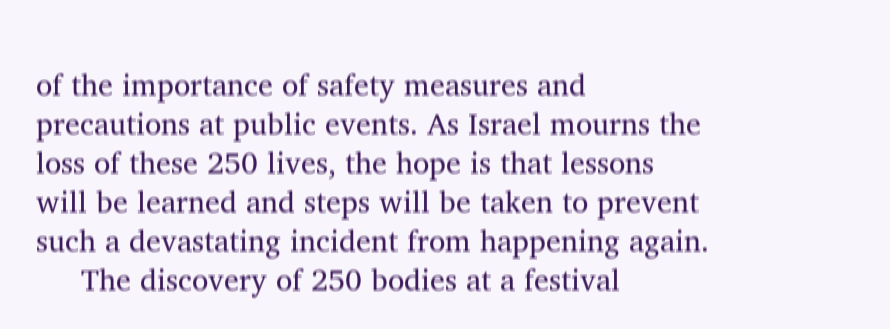of the importance of safety measures and precautions at public events. As Israel mourns the loss of these 250 lives, the hope is that lessons will be learned and steps will be taken to prevent such a devastating incident from happening again.
     The discovery of 250 bodies at a festival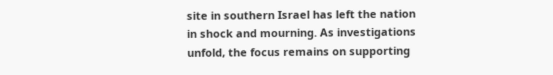site in southern Israel has left the nation in shock and mourning. As investigations unfold, the focus remains on supporting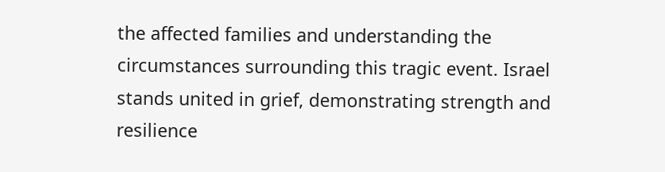the affected families and understanding the circumstances surrounding this tragic event. Israel stands united in grief, demonstrating strength and resilience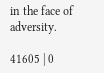in the face of adversity.

41605 | 0